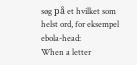søg på et hvilket som helst ord, for eksempel ebola-head:
When a letter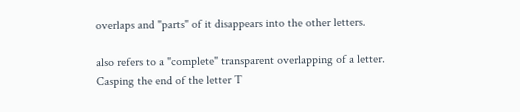overlaps and "parts" of it disappears into the other letters.

also refers to a "complete" transparent overlapping of a letter.
Casping the end of the letter T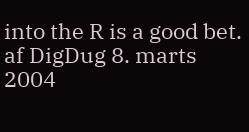into the R is a good bet.
af DigDug 8. marts 2004